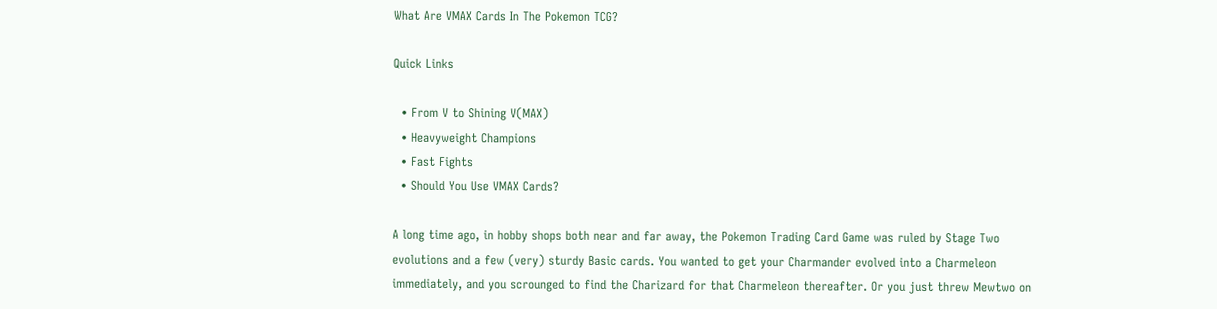What Are VMAX Cards In The Pokemon TCG?

Quick Links

  • From V to Shining V(MAX)
  • Heavyweight Champions
  • Fast Fights
  • Should You Use VMAX Cards?

A long time ago, in hobby shops both near and far away, the Pokemon Trading Card Game was ruled by Stage Two evolutions and a few (very) sturdy Basic cards. You wanted to get your Charmander evolved into a Charmeleon immediately, and you scrounged to find the Charizard for that Charmeleon thereafter. Or you just threw Mewtwo on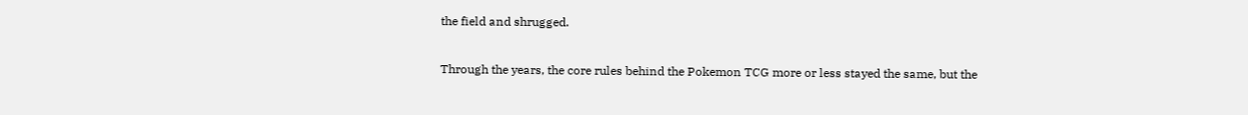the field and shrugged.

Through the years, the core rules behind the Pokemon TCG more or less stayed the same, but the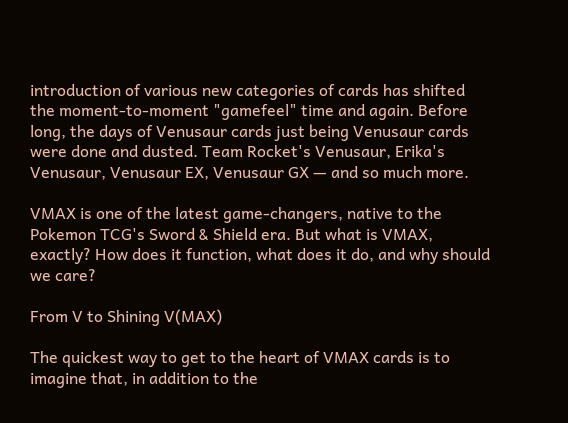introduction of various new categories of cards has shifted the moment-to-moment "gamefeel" time and again. Before long, the days of Venusaur cards just being Venusaur cards were done and dusted. Team Rocket's Venusaur, Erika's Venusaur, Venusaur EX, Venusaur GX — and so much more.

VMAX is one of the latest game-changers, native to the Pokemon TCG's Sword & Shield era. But what is VMAX, exactly? How does it function, what does it do, and why should we care?

From V to Shining V(MAX)

The quickest way to get to the heart of VMAX cards is to imagine that, in addition to the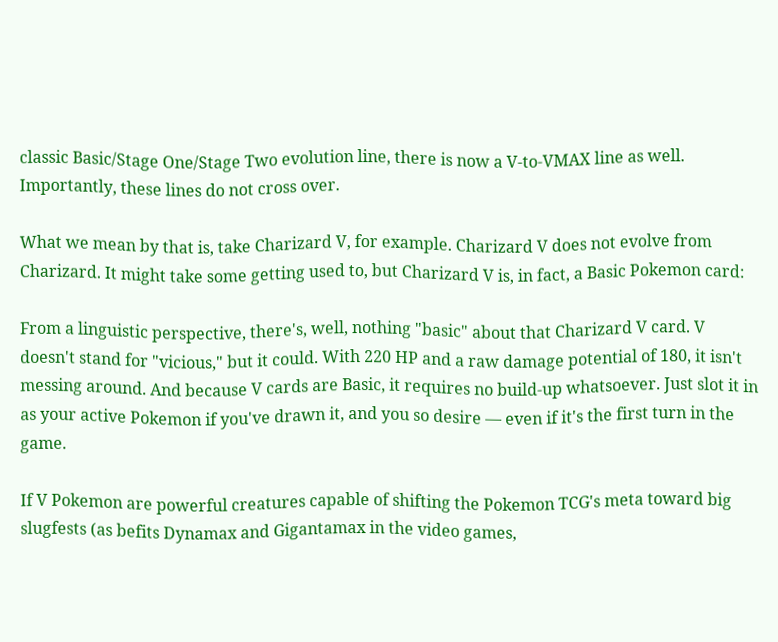classic Basic/Stage One/Stage Two evolution line, there is now a V-to-VMAX line as well. Importantly, these lines do not cross over.

What we mean by that is, take Charizard V, for example. Charizard V does not evolve from Charizard. It might take some getting used to, but Charizard V is, in fact, a Basic Pokemon card:

From a linguistic perspective, there's, well, nothing "basic" about that Charizard V card. V doesn't stand for "vicious," but it could. With 220 HP and a raw damage potential of 180, it isn't messing around. And because V cards are Basic, it requires no build-up whatsoever. Just slot it in as your active Pokemon if you've drawn it, and you so desire — even if it's the first turn in the game.

If V Pokemon are powerful creatures capable of shifting the Pokemon TCG's meta toward big slugfests (as befits Dynamax and Gigantamax in the video games,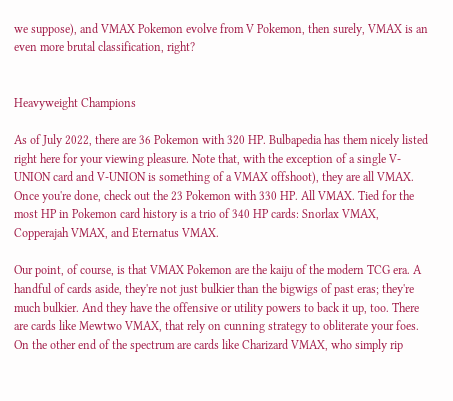we suppose), and VMAX Pokemon evolve from V Pokemon, then surely, VMAX is an even more brutal classification, right?


Heavyweight Champions

As of July 2022, there are 36 Pokemon with 320 HP. Bulbapedia has them nicely listed right here for your viewing pleasure. Note that, with the exception of a single V-UNION card and V-UNION is something of a VMAX offshoot), they are all VMAX. Once you're done, check out the 23 Pokemon with 330 HP. All VMAX. Tied for the most HP in Pokemon card history is a trio of 340 HP cards: Snorlax VMAX, Copperajah VMAX, and Eternatus VMAX.

Our point, of course, is that VMAX Pokemon are the kaiju of the modern TCG era. A handful of cards aside, they're not just bulkier than the bigwigs of past eras; they're much bulkier. And they have the offensive or utility powers to back it up, too. There are cards like Mewtwo VMAX, that rely on cunning strategy to obliterate your foes. On the other end of the spectrum are cards like Charizard VMAX, who simply rip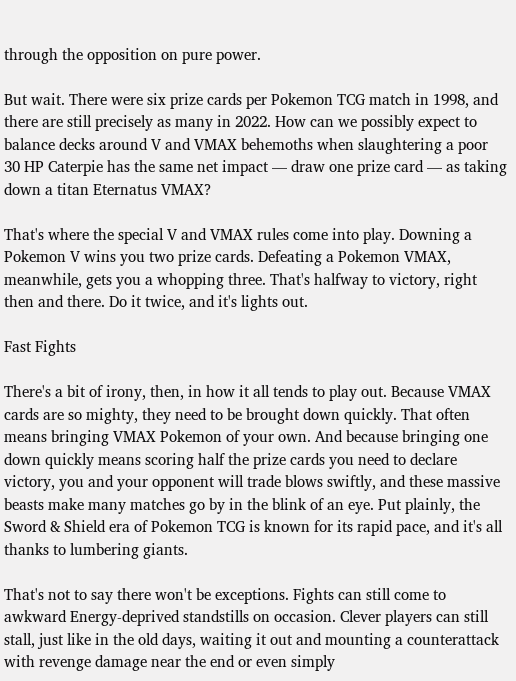through the opposition on pure power.

But wait. There were six prize cards per Pokemon TCG match in 1998, and there are still precisely as many in 2022. How can we possibly expect to balance decks around V and VMAX behemoths when slaughtering a poor 30 HP Caterpie has the same net impact — draw one prize card — as taking down a titan Eternatus VMAX?

That's where the special V and VMAX rules come into play. Downing a Pokemon V wins you two prize cards. Defeating a Pokemon VMAX, meanwhile, gets you a whopping three. That's halfway to victory, right then and there. Do it twice, and it's lights out.

Fast Fights

There's a bit of irony, then, in how it all tends to play out. Because VMAX cards are so mighty, they need to be brought down quickly. That often means bringing VMAX Pokemon of your own. And because bringing one down quickly means scoring half the prize cards you need to declare victory, you and your opponent will trade blows swiftly, and these massive beasts make many matches go by in the blink of an eye. Put plainly, the Sword & Shield era of Pokemon TCG is known for its rapid pace, and it's all thanks to lumbering giants.

That's not to say there won't be exceptions. Fights can still come to awkward Energy-deprived standstills on occasion. Clever players can still stall, just like in the old days, waiting it out and mounting a counterattack with revenge damage near the end or even simply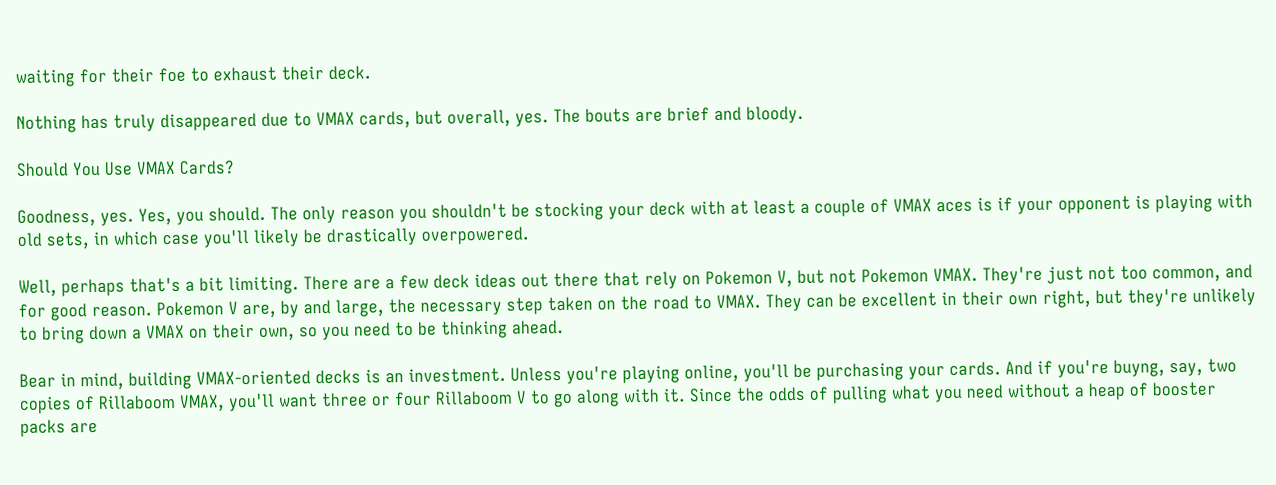waiting for their foe to exhaust their deck.

Nothing has truly disappeared due to VMAX cards, but overall, yes. The bouts are brief and bloody.

Should You Use VMAX Cards?

Goodness, yes. Yes, you should. The only reason you shouldn't be stocking your deck with at least a couple of VMAX aces is if your opponent is playing with old sets, in which case you'll likely be drastically overpowered.

Well, perhaps that's a bit limiting. There are a few deck ideas out there that rely on Pokemon V, but not Pokemon VMAX. They're just not too common, and for good reason. Pokemon V are, by and large, the necessary step taken on the road to VMAX. They can be excellent in their own right, but they're unlikely to bring down a VMAX on their own, so you need to be thinking ahead.

Bear in mind, building VMAX-oriented decks is an investment. Unless you're playing online, you'll be purchasing your cards. And if you're buyng, say, two copies of Rillaboom VMAX, you'll want three or four Rillaboom V to go along with it. Since the odds of pulling what you need without a heap of booster packs are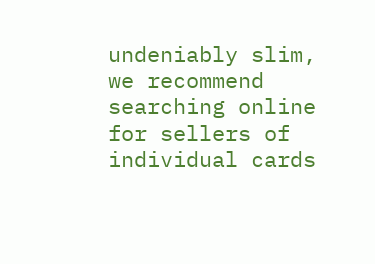undeniably slim, we recommend searching online for sellers of individual cards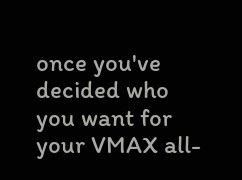once you've decided who you want for your VMAX all-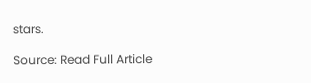stars.

Source: Read Full Article